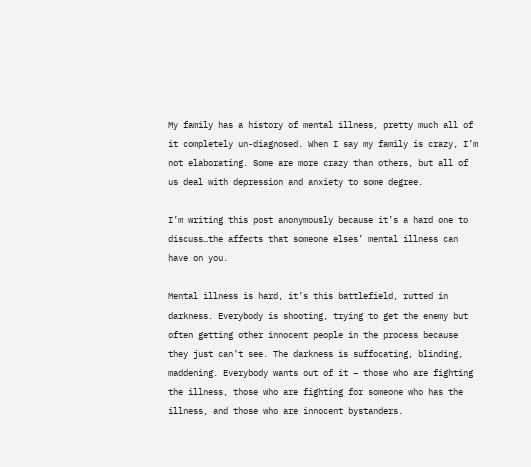My family has a history of mental illness, pretty much all of it completely un-diagnosed. When I say my family is crazy, I’m not elaborating. Some are more crazy than others, but all of us deal with depression and anxiety to some degree.

I’m writing this post anonymously because it’s a hard one to discuss…the affects that someone elses’ mental illness can have on you.

Mental illness is hard, it’s this battlefield, rutted in darkness. Everybody is shooting, trying to get the enemy but often getting other innocent people in the process because they just can’t see. The darkness is suffocating, blinding, maddening. Everybody wants out of it – those who are fighting the illness, those who are fighting for someone who has the illness, and those who are innocent bystanders.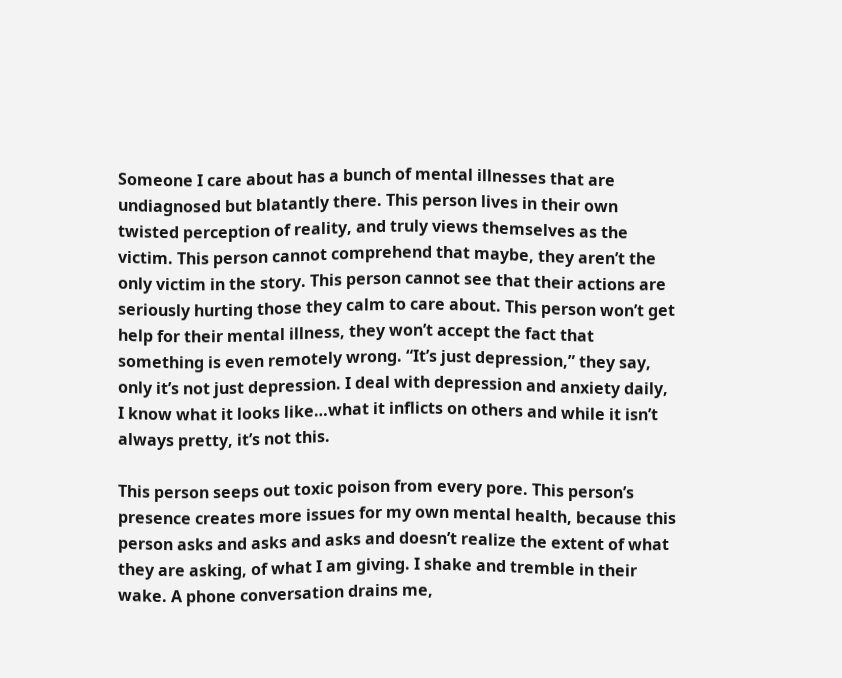Someone I care about has a bunch of mental illnesses that are undiagnosed but blatantly there. This person lives in their own twisted perception of reality, and truly views themselves as the victim. This person cannot comprehend that maybe, they aren’t the only victim in the story. This person cannot see that their actions are seriously hurting those they calm to care about. This person won’t get help for their mental illness, they won’t accept the fact that something is even remotely wrong. “It’s just depression,” they say, only it’s not just depression. I deal with depression and anxiety daily, I know what it looks like…what it inflicts on others and while it isn’t always pretty, it’s not this.

This person seeps out toxic poison from every pore. This person’s presence creates more issues for my own mental health, because this person asks and asks and asks and doesn’t realize the extent of what they are asking, of what I am giving. I shake and tremble in their wake. A phone conversation drains me,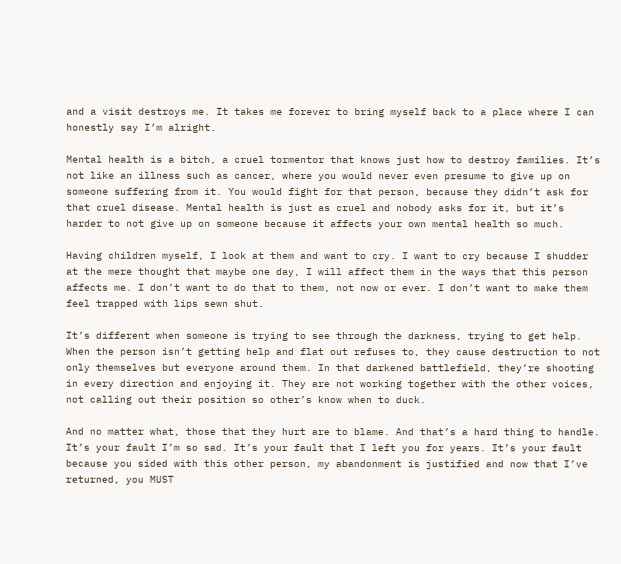and a visit destroys me. It takes me forever to bring myself back to a place where I can honestly say I’m alright.

Mental health is a bitch, a cruel tormentor that knows just how to destroy families. It’s not like an illness such as cancer, where you would never even presume to give up on someone suffering from it. You would fight for that person, because they didn’t ask for that cruel disease. Mental health is just as cruel and nobody asks for it, but it’s harder to not give up on someone because it affects your own mental health so much.

Having children myself, I look at them and want to cry. I want to cry because I shudder at the mere thought that maybe one day, I will affect them in the ways that this person affects me. I don’t want to do that to them, not now or ever. I don’t want to make them feel trapped with lips sewn shut.

It’s different when someone is trying to see through the darkness, trying to get help. When the person isn’t getting help and flat out refuses to, they cause destruction to not only themselves but everyone around them. In that darkened battlefield, they’re shooting in every direction and enjoying it. They are not working together with the other voices, not calling out their position so other’s know when to duck.

And no matter what, those that they hurt are to blame. And that’s a hard thing to handle. It’s your fault I’m so sad. It’s your fault that I left you for years. It’s your fault because you sided with this other person, my abandonment is justified and now that I’ve returned, you MUST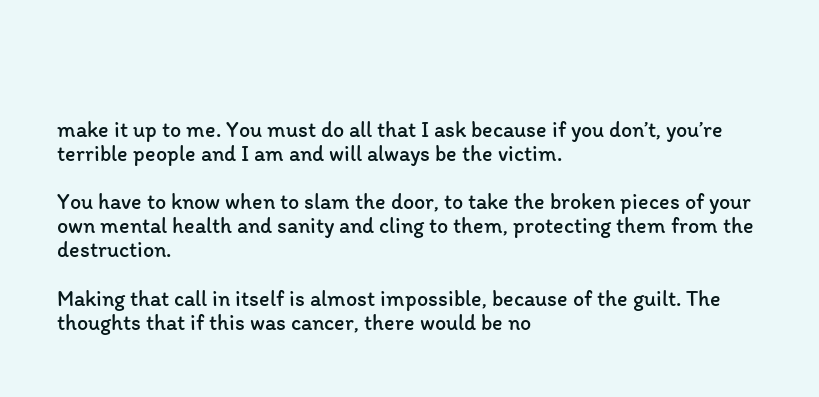make it up to me. You must do all that I ask because if you don’t, you’re terrible people and I am and will always be the victim.

You have to know when to slam the door, to take the broken pieces of your own mental health and sanity and cling to them, protecting them from the destruction.

Making that call in itself is almost impossible, because of the guilt. The thoughts that if this was cancer, there would be no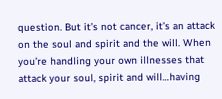question. But it’s not cancer, it’s an attack on the soul and spirit and the will. When you’re handling your own illnesses that attack your soul, spirit and will…having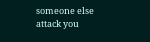someone else attack you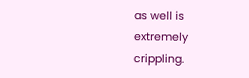as well is extremely crippling.